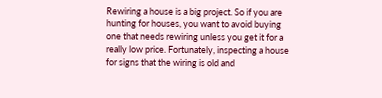Rewiring a house is a big project. So if you are hunting for houses, you want to avoid buying one that needs rewiring unless you get it for a really low price. Fortunately, inspecting a house for signs that the wiring is old and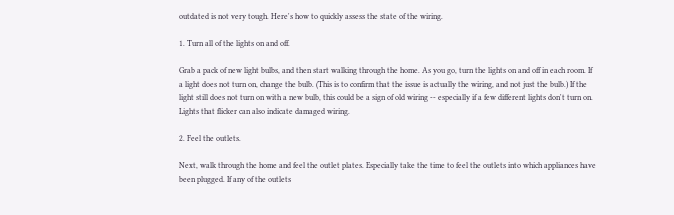outdated is not very tough. Here's how to quickly assess the state of the wiring.

1. Turn all of the lights on and off.

Grab a pack of new light bulbs, and then start walking through the home. As you go, turn the lights on and off in each room. If a light does not turn on, change the bulb. (This is to confirm that the issue is actually the wiring, and not just the bulb.) If the light still does not turn on with a new bulb, this could be a sign of old wiring -- especially if a few different lights don't turn on. Lights that flicker can also indicate damaged wiring.

2. Feel the outlets.

Next, walk through the home and feel the outlet plates. Especially take the time to feel the outlets into which appliances have been plugged. If any of the outlets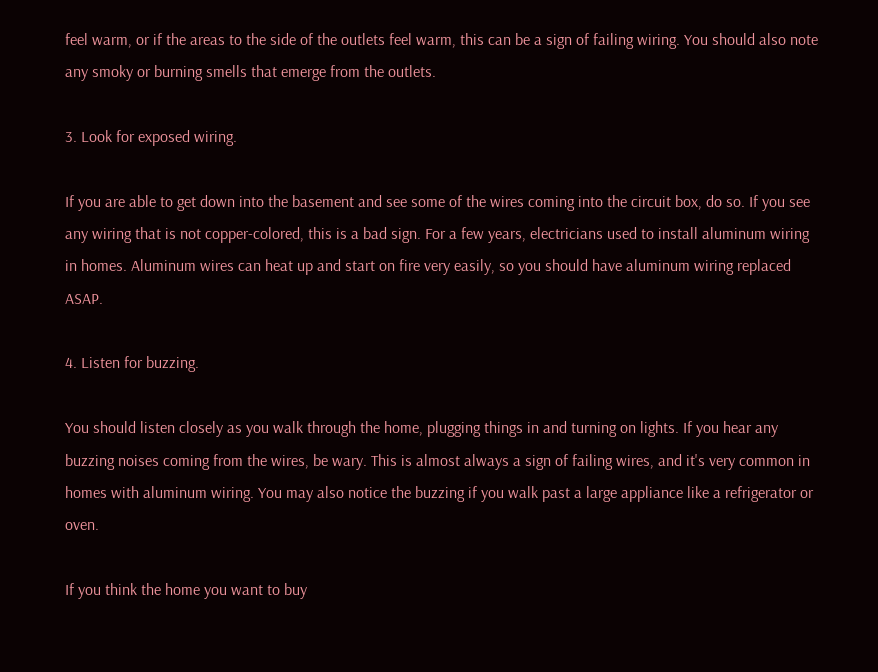feel warm, or if the areas to the side of the outlets feel warm, this can be a sign of failing wiring. You should also note any smoky or burning smells that emerge from the outlets.

3. Look for exposed wiring.

If you are able to get down into the basement and see some of the wires coming into the circuit box, do so. If you see any wiring that is not copper-colored, this is a bad sign. For a few years, electricians used to install aluminum wiring in homes. Aluminum wires can heat up and start on fire very easily, so you should have aluminum wiring replaced ASAP.

4. Listen for buzzing.

You should listen closely as you walk through the home, plugging things in and turning on lights. If you hear any buzzing noises coming from the wires, be wary. This is almost always a sign of failing wires, and it's very common in homes with aluminum wiring. You may also notice the buzzing if you walk past a large appliance like a refrigerator or oven.

If you think the home you want to buy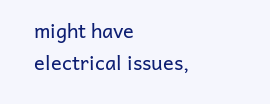might have electrical issues,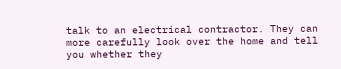talk to an electrical contractor. They can more carefully look over the home and tell you whether they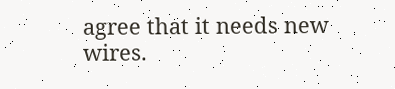agree that it needs new wires.